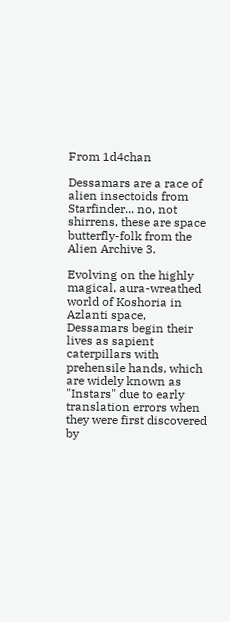From 1d4chan

Dessamars are a race of alien insectoids from Starfinder... no, not shirrens, these are space butterfly-folk from the Alien Archive 3.

Evolving on the highly magical, aura-wreathed world of Koshoria in Azlanti space, Dessamars begin their lives as sapient caterpillars with prehensile hands, which are widely known as "Instars" due to early translation errors when they were first discovered by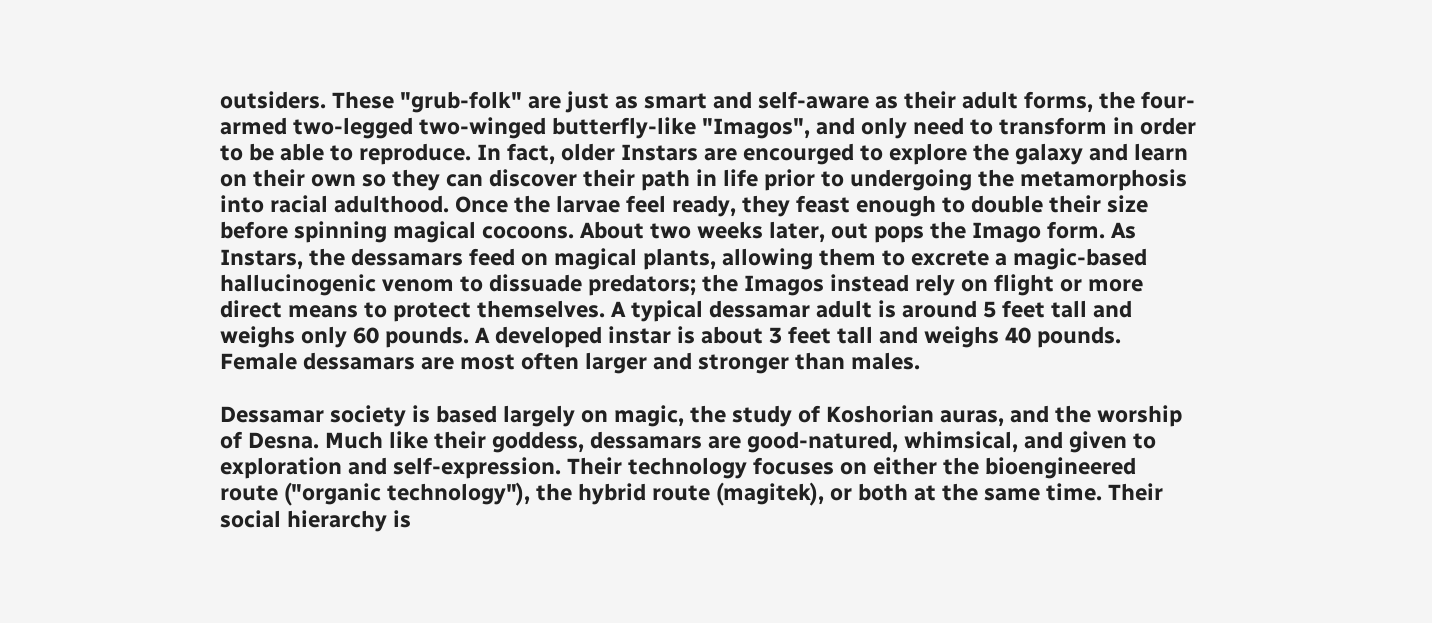outsiders. These "grub-folk" are just as smart and self-aware as their adult forms, the four-armed two-legged two-winged butterfly-like "Imagos", and only need to transform in order to be able to reproduce. In fact, older Instars are encourged to explore the galaxy and learn on their own so they can discover their path in life prior to undergoing the metamorphosis into racial adulthood. Once the larvae feel ready, they feast enough to double their size before spinning magical cocoons. About two weeks later, out pops the Imago form. As Instars, the dessamars feed on magical plants, allowing them to excrete a magic-based hallucinogenic venom to dissuade predators; the Imagos instead rely on flight or more direct means to protect themselves. A typical dessamar adult is around 5 feet tall and weighs only 60 pounds. A developed instar is about 3 feet tall and weighs 40 pounds. Female dessamars are most often larger and stronger than males.

Dessamar society is based largely on magic, the study of Koshorian auras, and the worship of Desna. Much like their goddess, dessamars are good-natured, whimsical, and given to exploration and self-expression. Their technology focuses on either the bioengineered route ("organic technology"), the hybrid route (magitek), or both at the same time. Their social hierarchy is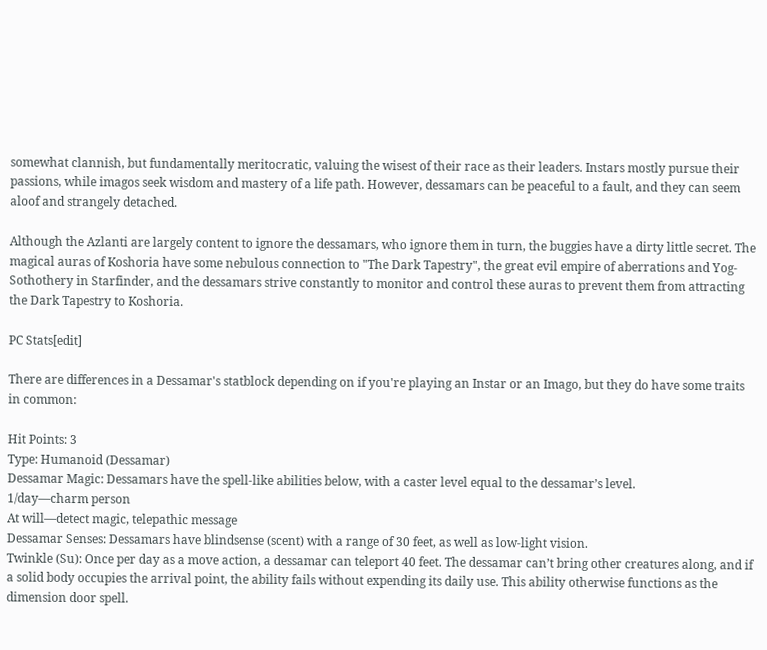somewhat clannish, but fundamentally meritocratic, valuing the wisest of their race as their leaders. Instars mostly pursue their passions, while imagos seek wisdom and mastery of a life path. However, dessamars can be peaceful to a fault, and they can seem aloof and strangely detached.

Although the Azlanti are largely content to ignore the dessamars, who ignore them in turn, the buggies have a dirty little secret. The magical auras of Koshoria have some nebulous connection to "The Dark Tapestry", the great evil empire of aberrations and Yog-Sothothery in Starfinder, and the dessamars strive constantly to monitor and control these auras to prevent them from attracting the Dark Tapestry to Koshoria.

PC Stats[edit]

There are differences in a Dessamar's statblock depending on if you're playing an Instar or an Imago, but they do have some traits in common:

Hit Points: 3
Type: Humanoid (Dessamar)
Dessamar Magic: Dessamars have the spell-like abilities below, with a caster level equal to the dessamar’s level.
1/day—charm person
At will—detect magic, telepathic message
Dessamar Senses: Dessamars have blindsense (scent) with a range of 30 feet, as well as low-light vision.
Twinkle (Su): Once per day as a move action, a dessamar can teleport 40 feet. The dessamar can’t bring other creatures along, and if a solid body occupies the arrival point, the ability fails without expending its daily use. This ability otherwise functions as the dimension door spell.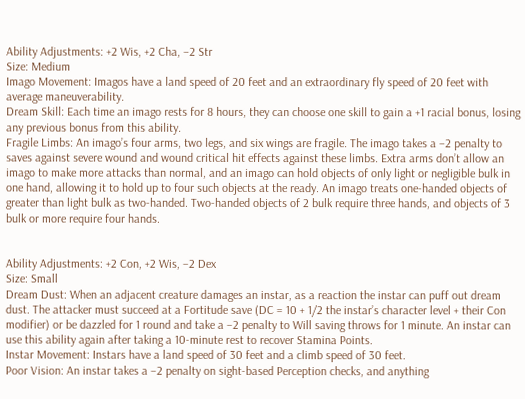Ability Adjustments: +2 Wis, +2 Cha, –2 Str
Size: Medium
Imago Movement: Imagos have a land speed of 20 feet and an extraordinary fly speed of 20 feet with average maneuverability.
Dream Skill: Each time an imago rests for 8 hours, they can choose one skill to gain a +1 racial bonus, losing any previous bonus from this ability.
Fragile Limbs: An imago’s four arms, two legs, and six wings are fragile. The imago takes a –2 penalty to saves against severe wound and wound critical hit effects against these limbs. Extra arms don’t allow an imago to make more attacks than normal, and an imago can hold objects of only light or negligible bulk in one hand, allowing it to hold up to four such objects at the ready. An imago treats one-handed objects of greater than light bulk as two-handed. Two-handed objects of 2 bulk require three hands, and objects of 3 bulk or more require four hands.


Ability Adjustments: +2 Con, +2 Wis, –2 Dex
Size: Small
Dream Dust: When an adjacent creature damages an instar, as a reaction the instar can puff out dream dust. The attacker must succeed at a Fortitude save (DC = 10 + 1/2 the instar’s character level + their Con modifier) or be dazzled for 1 round and take a –2 penalty to Will saving throws for 1 minute. An instar can use this ability again after taking a 10-minute rest to recover Stamina Points.
Instar Movement: Instars have a land speed of 30 feet and a climb speed of 30 feet.
Poor Vision: An instar takes a –2 penalty on sight-based Perception checks, and anything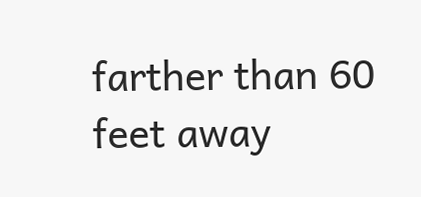farther than 60 feet away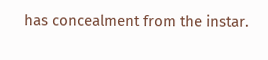has concealment from the instar.